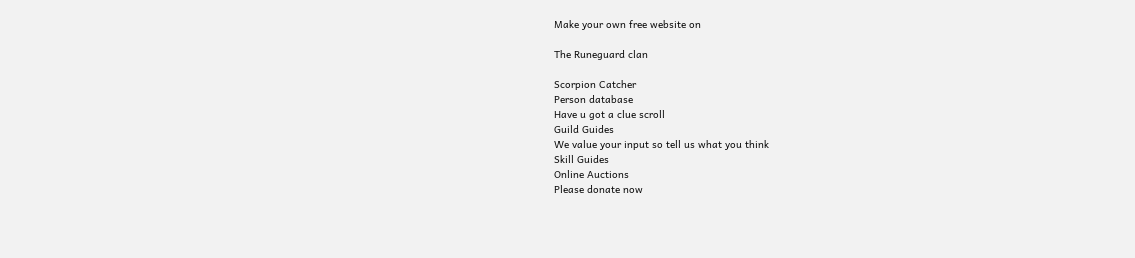Make your own free website on

The Runeguard clan

Scorpion Catcher
Person database
Have u got a clue scroll
Guild Guides
We value your input so tell us what you think
Skill Guides
Online Auctions
Please donate now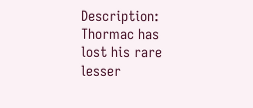Description: Thormac has lost his rare lesser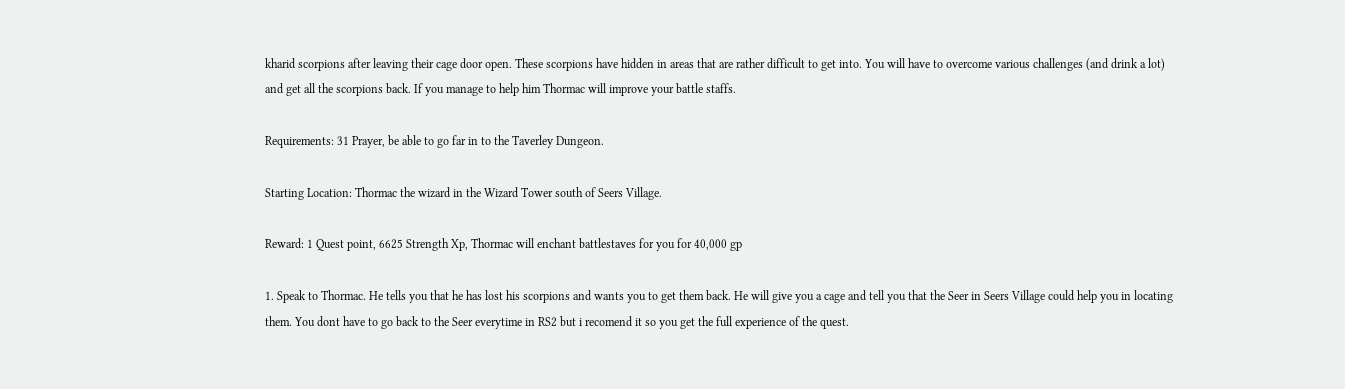kharid scorpions after leaving their cage door open. These scorpions have hidden in areas that are rather difficult to get into. You will have to overcome various challenges (and drink a lot) and get all the scorpions back. If you manage to help him Thormac will improve your battle staffs.

Requirements: 31 Prayer, be able to go far in to the Taverley Dungeon.

Starting Location: Thormac the wizard in the Wizard Tower south of Seers Village.

Reward: 1 Quest point, 6625 Strength Xp, Thormac will enchant battlestaves for you for 40,000 gp

1. Speak to Thormac. He tells you that he has lost his scorpions and wants you to get them back. He will give you a cage and tell you that the Seer in Seers Village could help you in locating them. You dont have to go back to the Seer everytime in RS2 but i recomend it so you get the full experience of the quest.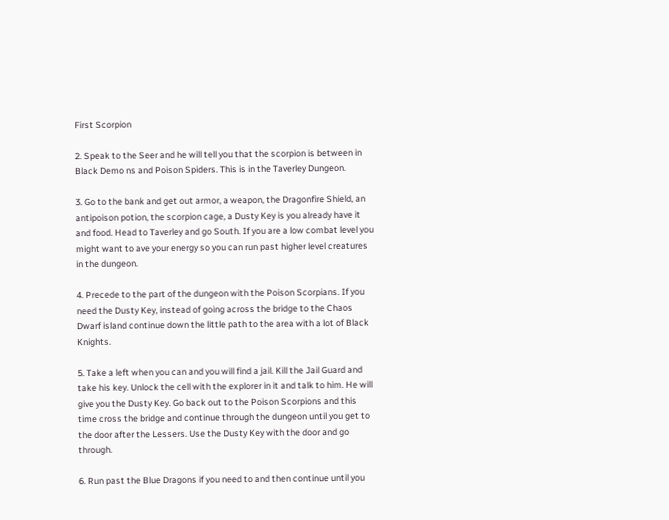First Scorpion

2. Speak to the Seer and he will tell you that the scorpion is between in Black Demo ns and Poison Spiders. This is in the Taverley Dungeon.

3. Go to the bank and get out armor, a weapon, the Dragonfire Shield, an antipoison potion, the scorpion cage, a Dusty Key is you already have it and food. Head to Taverley and go South. If you are a low combat level you might want to ave your energy so you can run past higher level creatures in the dungeon.

4. Precede to the part of the dungeon with the Poison Scorpians. If you need the Dusty Key, instead of going across the bridge to the Chaos Dwarf island continue down the little path to the area with a lot of Black Knights.

5. Take a left when you can and you will find a jail. Kill the Jail Guard and take his key. Unlock the cell with the explorer in it and talk to him. He will give you the Dusty Key. Go back out to the Poison Scorpions and this time cross the bridge and continue through the dungeon until you get to the door after the Lessers. Use the Dusty Key with the door and go through.

6. Run past the Blue Dragons if you need to and then continue until you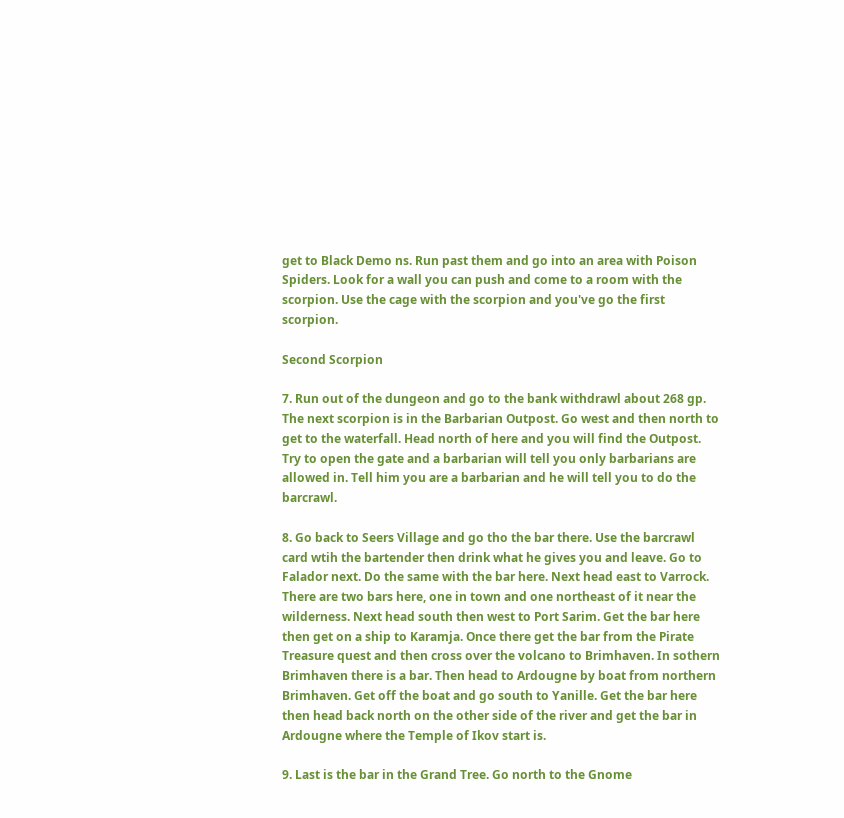get to Black Demo ns. Run past them and go into an area with Poison Spiders. Look for a wall you can push and come to a room with the scorpion. Use the cage with the scorpion and you've go the first scorpion.

Second Scorpion

7. Run out of the dungeon and go to the bank withdrawl about 268 gp. The next scorpion is in the Barbarian Outpost. Go west and then north to get to the waterfall. Head north of here and you will find the Outpost. Try to open the gate and a barbarian will tell you only barbarians are allowed in. Tell him you are a barbarian and he will tell you to do the barcrawl.

8. Go back to Seers Village and go tho the bar there. Use the barcrawl card wtih the bartender then drink what he gives you and leave. Go to Falador next. Do the same with the bar here. Next head east to Varrock. There are two bars here, one in town and one northeast of it near the wilderness. Next head south then west to Port Sarim. Get the bar here then get on a ship to Karamja. Once there get the bar from the Pirate Treasure quest and then cross over the volcano to Brimhaven. In sothern Brimhaven there is a bar. Then head to Ardougne by boat from northern Brimhaven. Get off the boat and go south to Yanille. Get the bar here then head back north on the other side of the river and get the bar in Ardougne where the Temple of Ikov start is.

9. Last is the bar in the Grand Tree. Go north to the Gnome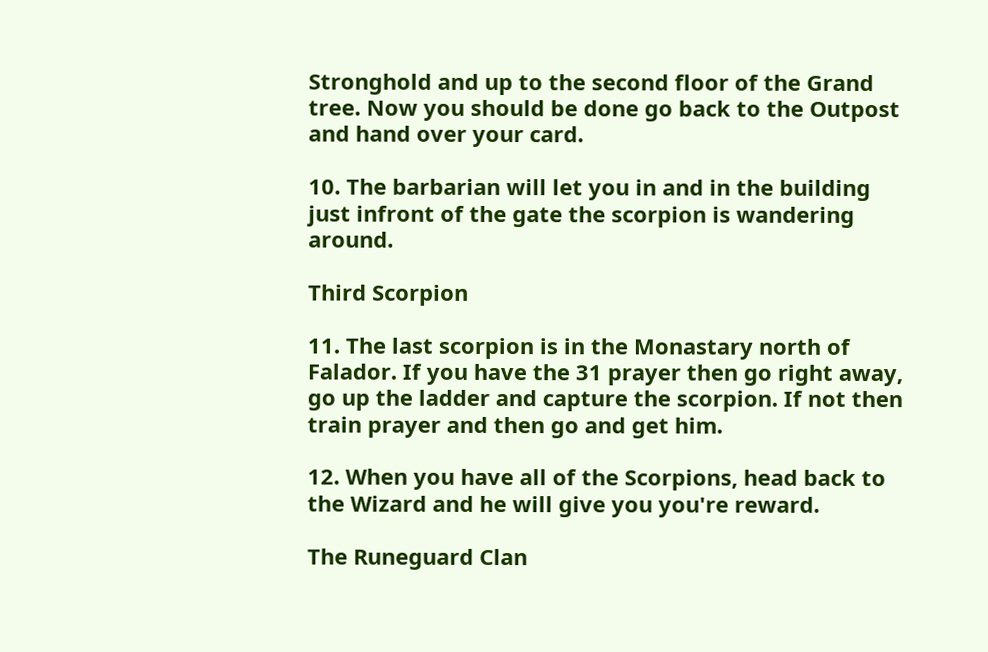Stronghold and up to the second floor of the Grand tree. Now you should be done go back to the Outpost and hand over your card.

10. The barbarian will let you in and in the building just infront of the gate the scorpion is wandering around.

Third Scorpion

11. The last scorpion is in the Monastary north of Falador. If you have the 31 prayer then go right away, go up the ladder and capture the scorpion. If not then train prayer and then go and get him.

12. When you have all of the Scorpions, head back to the Wizard and he will give you you're reward.

The Runeguard Clan